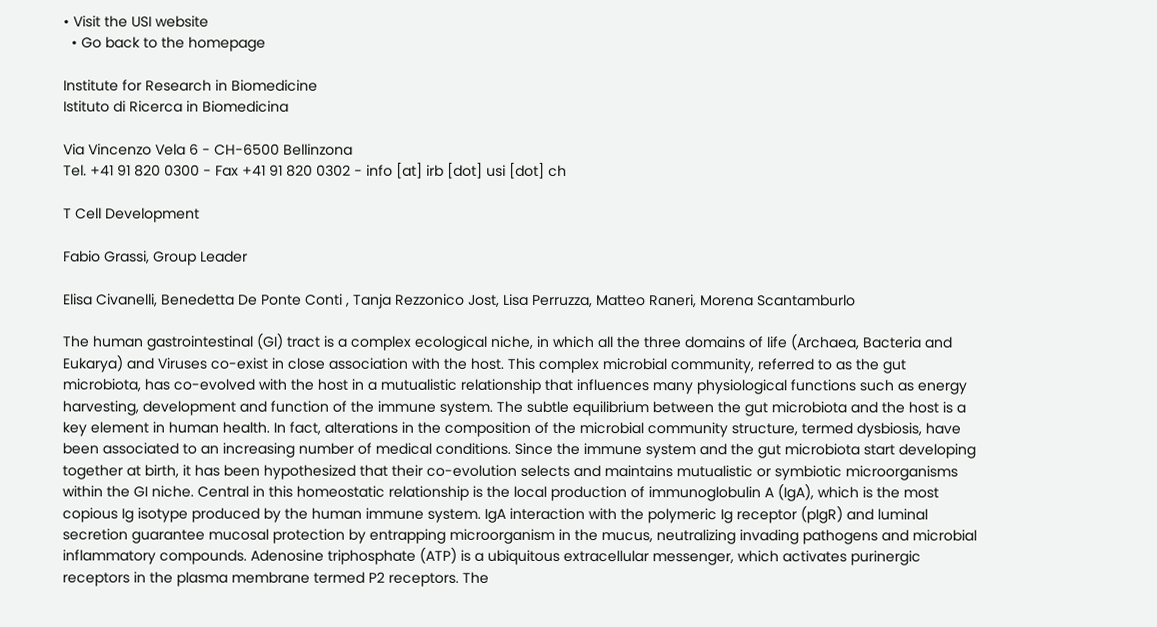• Visit the USI website
  • Go back to the homepage

Institute for Research in Biomedicine
Istituto di Ricerca in Biomedicina

Via Vincenzo Vela 6 - CH-6500 Bellinzona
Tel. +41 91 820 0300 - Fax +41 91 820 0302 - info [at] irb [dot] usi [dot] ch

T Cell Development

Fabio Grassi, Group Leader

Elisa Civanelli, Benedetta De Ponte Conti , Tanja Rezzonico Jost, Lisa Perruzza, Matteo Raneri, Morena Scantamburlo

The human gastrointestinal (GI) tract is a complex ecological niche, in which all the three domains of life (Archaea, Bacteria and Eukarya) and Viruses co-exist in close association with the host. This complex microbial community, referred to as the gut microbiota, has co-evolved with the host in a mutualistic relationship that influences many physiological functions such as energy harvesting, development and function of the immune system. The subtle equilibrium between the gut microbiota and the host is a key element in human health. In fact, alterations in the composition of the microbial community structure, termed dysbiosis, have been associated to an increasing number of medical conditions. Since the immune system and the gut microbiota start developing together at birth, it has been hypothesized that their co-evolution selects and maintains mutualistic or symbiotic microorganisms within the GI niche. Central in this homeostatic relationship is the local production of immunoglobulin A (IgA), which is the most copious Ig isotype produced by the human immune system. IgA interaction with the polymeric Ig receptor (pIgR) and luminal secretion guarantee mucosal protection by entrapping microorganism in the mucus, neutralizing invading pathogens and microbial inflammatory compounds. Adenosine triphosphate (ATP) is a ubiquitous extracellular messenger, which activates purinergic receptors in the plasma membrane termed P2 receptors. The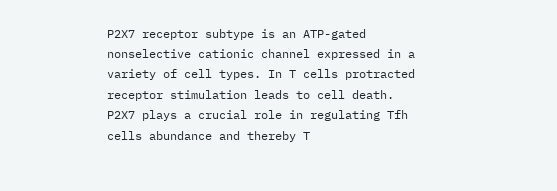P2X7 receptor subtype is an ATP-gated nonselective cationic channel expressed in a variety of cell types. In T cells protracted receptor stimulation leads to cell death. P2X7 plays a crucial role in regulating Tfh cells abundance and thereby T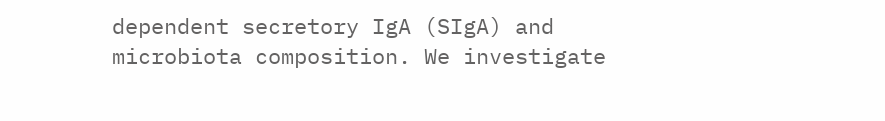dependent secretory IgA (SIgA) and microbiota composition. We investigate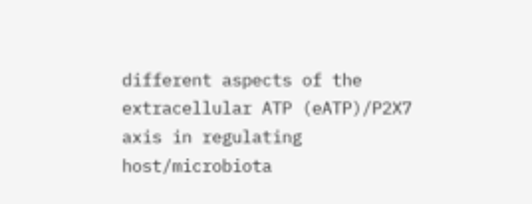different aspects of the extracellular ATP (eATP)/P2X7 axis in regulating host/microbiota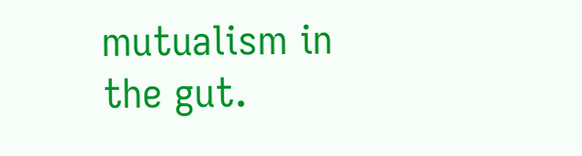mutualism in the gut.